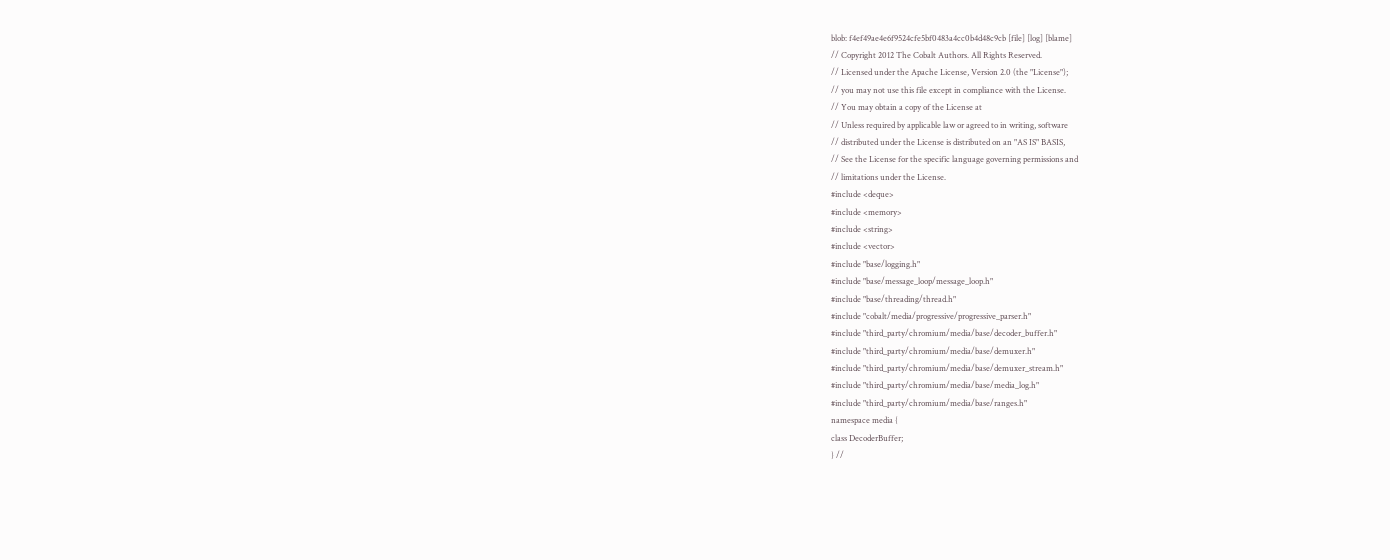blob: f4ef49ae4e6f9524cfe5bf0483a4cc0b4d48c9cb [file] [log] [blame]
// Copyright 2012 The Cobalt Authors. All Rights Reserved.
// Licensed under the Apache License, Version 2.0 (the "License");
// you may not use this file except in compliance with the License.
// You may obtain a copy of the License at
// Unless required by applicable law or agreed to in writing, software
// distributed under the License is distributed on an "AS IS" BASIS,
// See the License for the specific language governing permissions and
// limitations under the License.
#include <deque>
#include <memory>
#include <string>
#include <vector>
#include "base/logging.h"
#include "base/message_loop/message_loop.h"
#include "base/threading/thread.h"
#include "cobalt/media/progressive/progressive_parser.h"
#include "third_party/chromium/media/base/decoder_buffer.h"
#include "third_party/chromium/media/base/demuxer.h"
#include "third_party/chromium/media/base/demuxer_stream.h"
#include "third_party/chromium/media/base/media_log.h"
#include "third_party/chromium/media/base/ranges.h"
namespace media {
class DecoderBuffer;
} //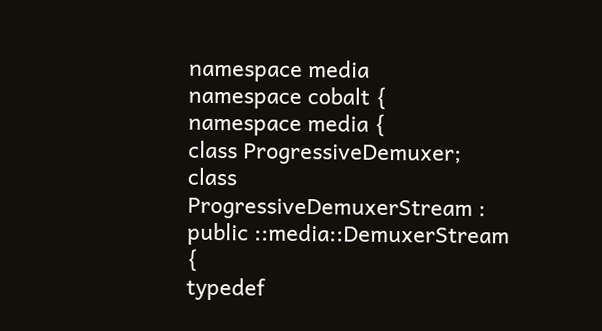namespace media
namespace cobalt {
namespace media {
class ProgressiveDemuxer;
class ProgressiveDemuxerStream : public ::media::DemuxerStream {
typedef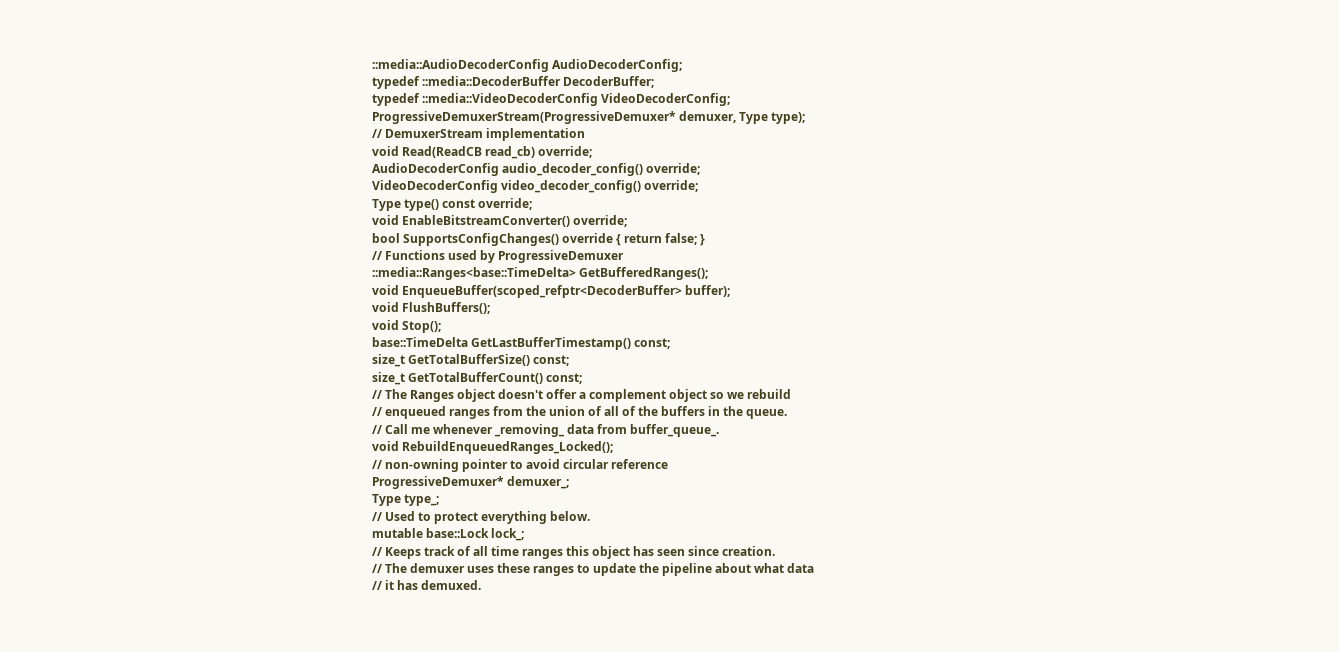::media::AudioDecoderConfig AudioDecoderConfig;
typedef ::media::DecoderBuffer DecoderBuffer;
typedef ::media::VideoDecoderConfig VideoDecoderConfig;
ProgressiveDemuxerStream(ProgressiveDemuxer* demuxer, Type type);
// DemuxerStream implementation
void Read(ReadCB read_cb) override;
AudioDecoderConfig audio_decoder_config() override;
VideoDecoderConfig video_decoder_config() override;
Type type() const override;
void EnableBitstreamConverter() override;
bool SupportsConfigChanges() override { return false; }
// Functions used by ProgressiveDemuxer
::media::Ranges<base::TimeDelta> GetBufferedRanges();
void EnqueueBuffer(scoped_refptr<DecoderBuffer> buffer);
void FlushBuffers();
void Stop();
base::TimeDelta GetLastBufferTimestamp() const;
size_t GetTotalBufferSize() const;
size_t GetTotalBufferCount() const;
// The Ranges object doesn't offer a complement object so we rebuild
// enqueued ranges from the union of all of the buffers in the queue.
// Call me whenever _removing_ data from buffer_queue_.
void RebuildEnqueuedRanges_Locked();
// non-owning pointer to avoid circular reference
ProgressiveDemuxer* demuxer_;
Type type_;
// Used to protect everything below.
mutable base::Lock lock_;
// Keeps track of all time ranges this object has seen since creation.
// The demuxer uses these ranges to update the pipeline about what data
// it has demuxed.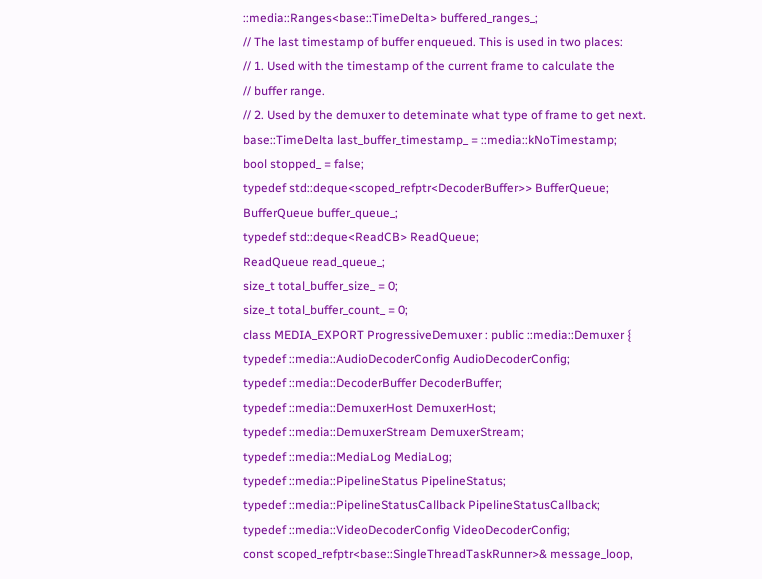::media::Ranges<base::TimeDelta> buffered_ranges_;
// The last timestamp of buffer enqueued. This is used in two places:
// 1. Used with the timestamp of the current frame to calculate the
// buffer range.
// 2. Used by the demuxer to deteminate what type of frame to get next.
base::TimeDelta last_buffer_timestamp_ = ::media::kNoTimestamp;
bool stopped_ = false;
typedef std::deque<scoped_refptr<DecoderBuffer>> BufferQueue;
BufferQueue buffer_queue_;
typedef std::deque<ReadCB> ReadQueue;
ReadQueue read_queue_;
size_t total_buffer_size_ = 0;
size_t total_buffer_count_ = 0;
class MEDIA_EXPORT ProgressiveDemuxer : public ::media::Demuxer {
typedef ::media::AudioDecoderConfig AudioDecoderConfig;
typedef ::media::DecoderBuffer DecoderBuffer;
typedef ::media::DemuxerHost DemuxerHost;
typedef ::media::DemuxerStream DemuxerStream;
typedef ::media::MediaLog MediaLog;
typedef ::media::PipelineStatus PipelineStatus;
typedef ::media::PipelineStatusCallback PipelineStatusCallback;
typedef ::media::VideoDecoderConfig VideoDecoderConfig;
const scoped_refptr<base::SingleThreadTaskRunner>& message_loop,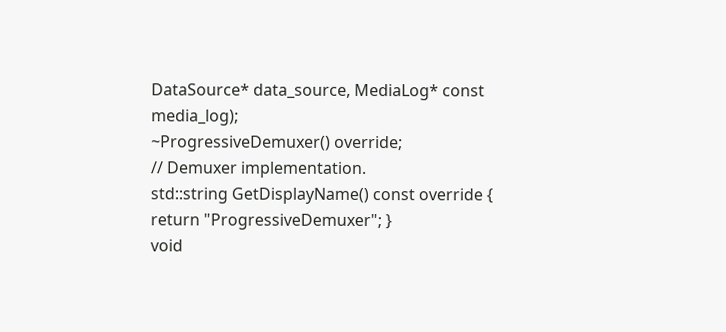DataSource* data_source, MediaLog* const media_log);
~ProgressiveDemuxer() override;
// Demuxer implementation.
std::string GetDisplayName() const override { return "ProgressiveDemuxer"; }
void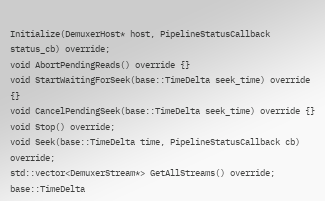Initialize(DemuxerHost* host, PipelineStatusCallback status_cb) override;
void AbortPendingReads() override {}
void StartWaitingForSeek(base::TimeDelta seek_time) override {}
void CancelPendingSeek(base::TimeDelta seek_time) override {}
void Stop() override;
void Seek(base::TimeDelta time, PipelineStatusCallback cb) override;
std::vector<DemuxerStream*> GetAllStreams() override;
base::TimeDelta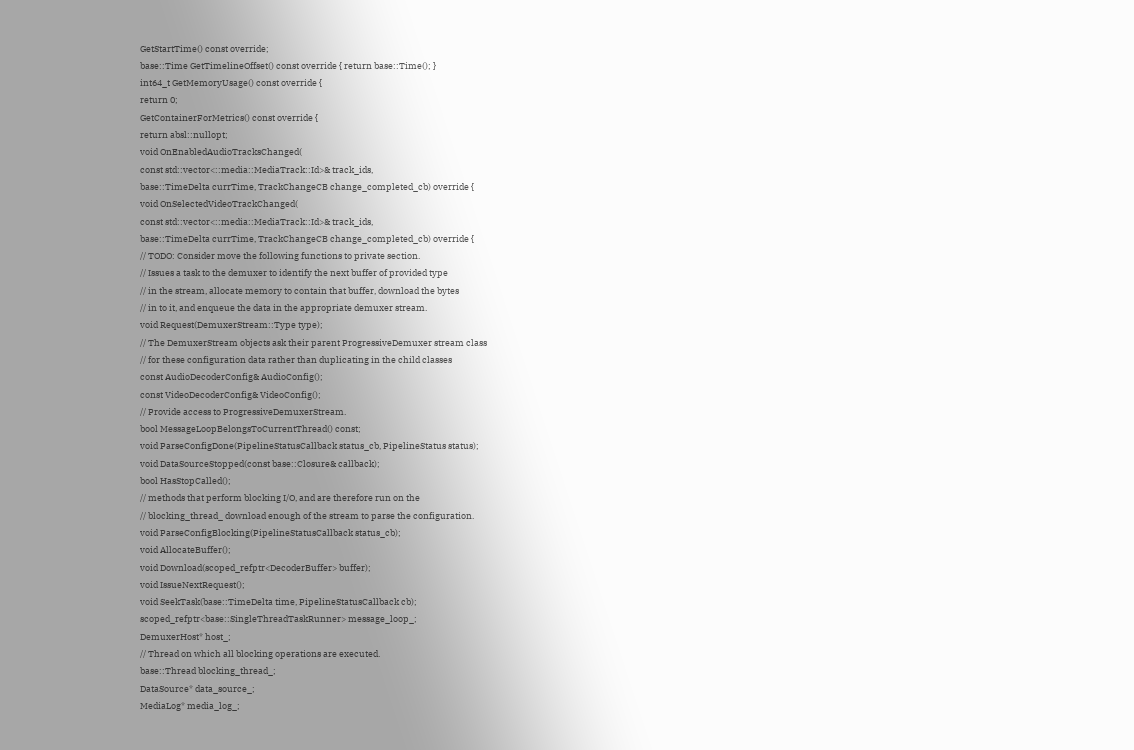GetStartTime() const override;
base::Time GetTimelineOffset() const override { return base::Time(); }
int64_t GetMemoryUsage() const override {
return 0;
GetContainerForMetrics() const override {
return absl::nullopt;
void OnEnabledAudioTracksChanged(
const std::vector<::media::MediaTrack::Id>& track_ids,
base::TimeDelta currTime, TrackChangeCB change_completed_cb) override {
void OnSelectedVideoTrackChanged(
const std::vector<::media::MediaTrack::Id>& track_ids,
base::TimeDelta currTime, TrackChangeCB change_completed_cb) override {
// TODO: Consider move the following functions to private section.
// Issues a task to the demuxer to identify the next buffer of provided type
// in the stream, allocate memory to contain that buffer, download the bytes
// in to it, and enqueue the data in the appropriate demuxer stream.
void Request(DemuxerStream::Type type);
// The DemuxerStream objects ask their parent ProgressiveDemuxer stream class
// for these configuration data rather than duplicating in the child classes
const AudioDecoderConfig& AudioConfig();
const VideoDecoderConfig& VideoConfig();
// Provide access to ProgressiveDemuxerStream.
bool MessageLoopBelongsToCurrentThread() const;
void ParseConfigDone(PipelineStatusCallback status_cb, PipelineStatus status);
void DataSourceStopped(const base::Closure& callback);
bool HasStopCalled();
// methods that perform blocking I/O, and are therefore run on the
// blocking_thread_ download enough of the stream to parse the configuration.
void ParseConfigBlocking(PipelineStatusCallback status_cb);
void AllocateBuffer();
void Download(scoped_refptr<DecoderBuffer> buffer);
void IssueNextRequest();
void SeekTask(base::TimeDelta time, PipelineStatusCallback cb);
scoped_refptr<base::SingleThreadTaskRunner> message_loop_;
DemuxerHost* host_;
// Thread on which all blocking operations are executed.
base::Thread blocking_thread_;
DataSource* data_source_;
MediaLog* media_log_;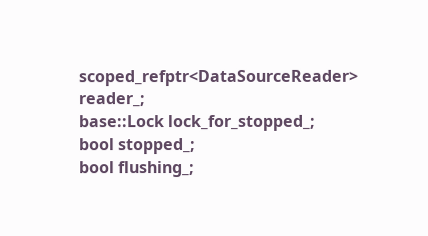scoped_refptr<DataSourceReader> reader_;
base::Lock lock_for_stopped_;
bool stopped_;
bool flushing_;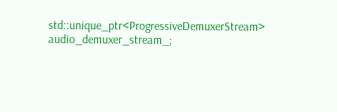std::unique_ptr<ProgressiveDemuxerStream> audio_demuxer_stream_;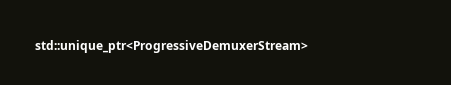std::unique_ptr<ProgressiveDemuxerStream>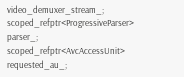video_demuxer_stream_;
scoped_refptr<ProgressiveParser> parser_;
scoped_refptr<AvcAccessUnit> requested_au_;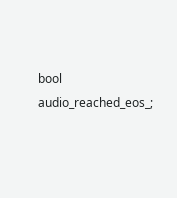bool audio_reached_eos_;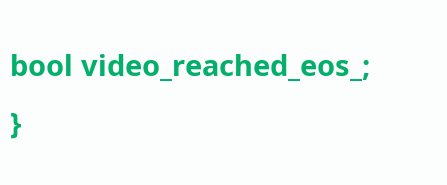bool video_reached_eos_;
}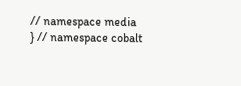// namespace media
} // namespace cobalt